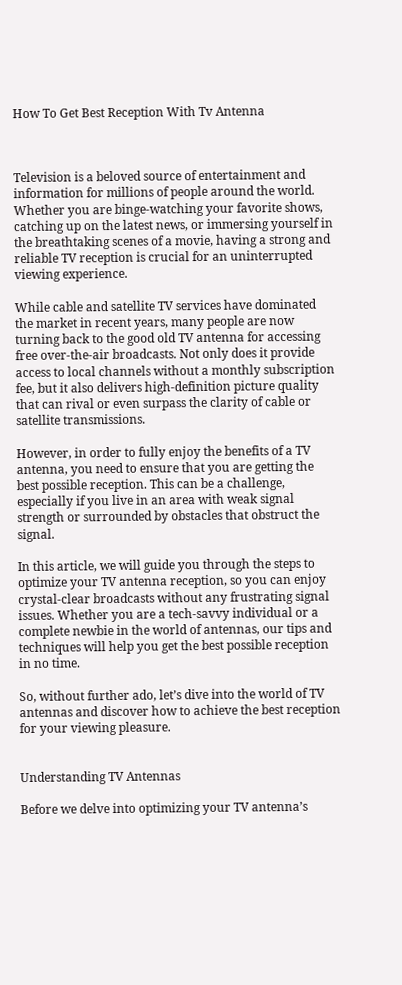How To Get Best Reception With Tv Antenna



Television is a beloved source of entertainment and information for millions of people around the world. Whether you are binge-watching your favorite shows, catching up on the latest news, or immersing yourself in the breathtaking scenes of a movie, having a strong and reliable TV reception is crucial for an uninterrupted viewing experience.

While cable and satellite TV services have dominated the market in recent years, many people are now turning back to the good old TV antenna for accessing free over-the-air broadcasts. Not only does it provide access to local channels without a monthly subscription fee, but it also delivers high-definition picture quality that can rival or even surpass the clarity of cable or satellite transmissions.

However, in order to fully enjoy the benefits of a TV antenna, you need to ensure that you are getting the best possible reception. This can be a challenge, especially if you live in an area with weak signal strength or surrounded by obstacles that obstruct the signal.

In this article, we will guide you through the steps to optimize your TV antenna reception, so you can enjoy crystal-clear broadcasts without any frustrating signal issues. Whether you are a tech-savvy individual or a complete newbie in the world of antennas, our tips and techniques will help you get the best possible reception in no time.

So, without further ado, let’s dive into the world of TV antennas and discover how to achieve the best reception for your viewing pleasure.


Understanding TV Antennas

Before we delve into optimizing your TV antenna’s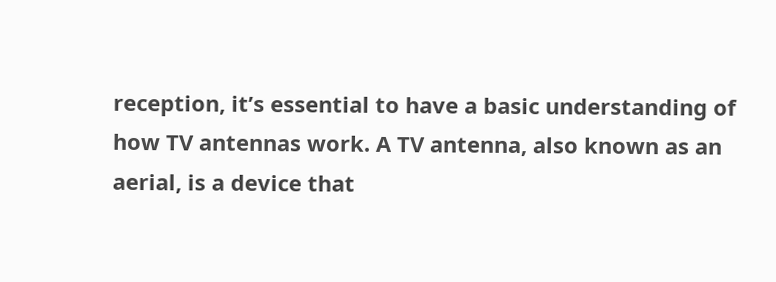reception, it’s essential to have a basic understanding of how TV antennas work. A TV antenna, also known as an aerial, is a device that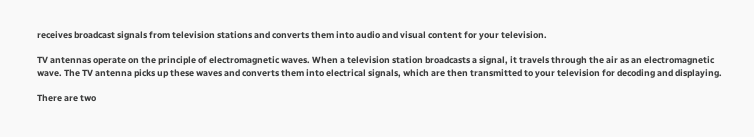receives broadcast signals from television stations and converts them into audio and visual content for your television.

TV antennas operate on the principle of electromagnetic waves. When a television station broadcasts a signal, it travels through the air as an electromagnetic wave. The TV antenna picks up these waves and converts them into electrical signals, which are then transmitted to your television for decoding and displaying.

There are two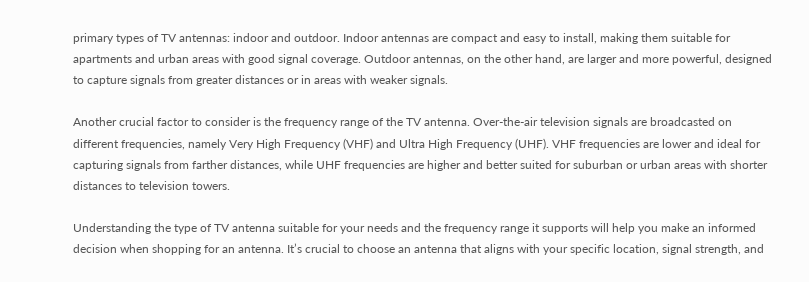primary types of TV antennas: indoor and outdoor. Indoor antennas are compact and easy to install, making them suitable for apartments and urban areas with good signal coverage. Outdoor antennas, on the other hand, are larger and more powerful, designed to capture signals from greater distances or in areas with weaker signals.

Another crucial factor to consider is the frequency range of the TV antenna. Over-the-air television signals are broadcasted on different frequencies, namely Very High Frequency (VHF) and Ultra High Frequency (UHF). VHF frequencies are lower and ideal for capturing signals from farther distances, while UHF frequencies are higher and better suited for suburban or urban areas with shorter distances to television towers.

Understanding the type of TV antenna suitable for your needs and the frequency range it supports will help you make an informed decision when shopping for an antenna. It’s crucial to choose an antenna that aligns with your specific location, signal strength, and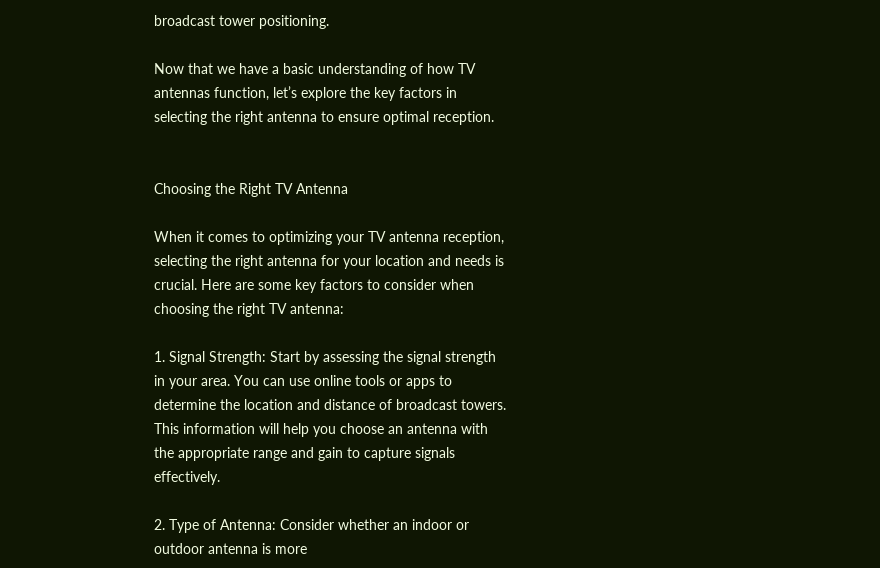broadcast tower positioning.

Now that we have a basic understanding of how TV antennas function, let’s explore the key factors in selecting the right antenna to ensure optimal reception.


Choosing the Right TV Antenna

When it comes to optimizing your TV antenna reception, selecting the right antenna for your location and needs is crucial. Here are some key factors to consider when choosing the right TV antenna:

1. Signal Strength: Start by assessing the signal strength in your area. You can use online tools or apps to determine the location and distance of broadcast towers. This information will help you choose an antenna with the appropriate range and gain to capture signals effectively.

2. Type of Antenna: Consider whether an indoor or outdoor antenna is more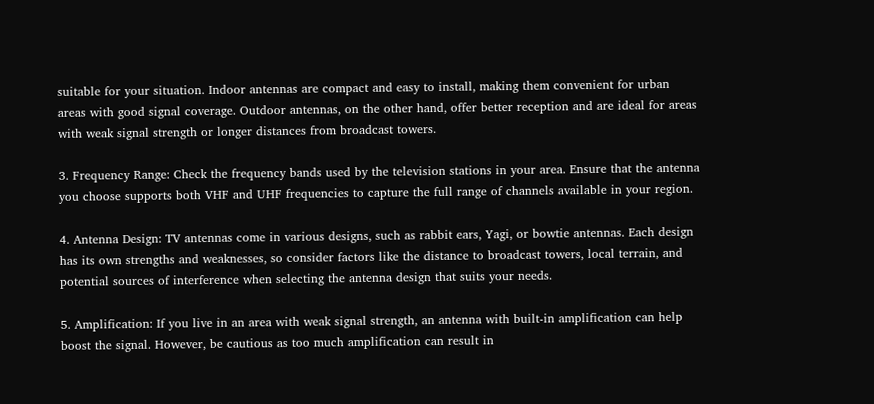suitable for your situation. Indoor antennas are compact and easy to install, making them convenient for urban areas with good signal coverage. Outdoor antennas, on the other hand, offer better reception and are ideal for areas with weak signal strength or longer distances from broadcast towers.

3. Frequency Range: Check the frequency bands used by the television stations in your area. Ensure that the antenna you choose supports both VHF and UHF frequencies to capture the full range of channels available in your region.

4. Antenna Design: TV antennas come in various designs, such as rabbit ears, Yagi, or bowtie antennas. Each design has its own strengths and weaknesses, so consider factors like the distance to broadcast towers, local terrain, and potential sources of interference when selecting the antenna design that suits your needs.

5. Amplification: If you live in an area with weak signal strength, an antenna with built-in amplification can help boost the signal. However, be cautious as too much amplification can result in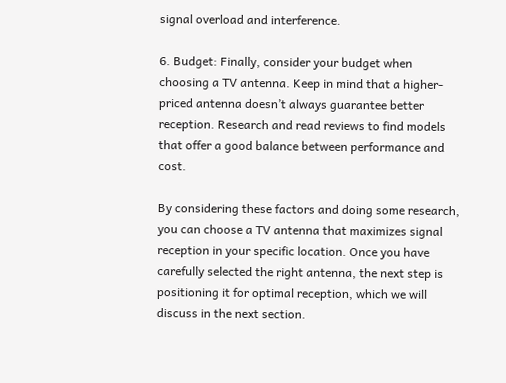signal overload and interference.

6. Budget: Finally, consider your budget when choosing a TV antenna. Keep in mind that a higher-priced antenna doesn’t always guarantee better reception. Research and read reviews to find models that offer a good balance between performance and cost.

By considering these factors and doing some research, you can choose a TV antenna that maximizes signal reception in your specific location. Once you have carefully selected the right antenna, the next step is positioning it for optimal reception, which we will discuss in the next section.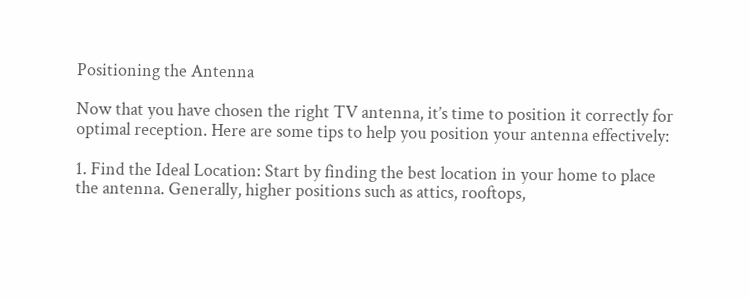Positioning the Antenna

Now that you have chosen the right TV antenna, it’s time to position it correctly for optimal reception. Here are some tips to help you position your antenna effectively:

1. Find the Ideal Location: Start by finding the best location in your home to place the antenna. Generally, higher positions such as attics, rooftops,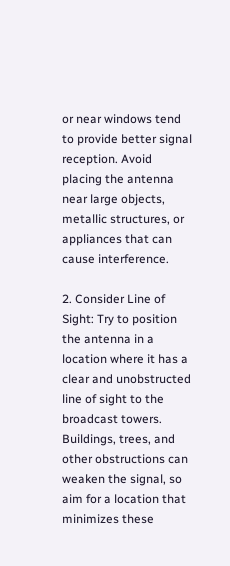or near windows tend to provide better signal reception. Avoid placing the antenna near large objects, metallic structures, or appliances that can cause interference.

2. Consider Line of Sight: Try to position the antenna in a location where it has a clear and unobstructed line of sight to the broadcast towers. Buildings, trees, and other obstructions can weaken the signal, so aim for a location that minimizes these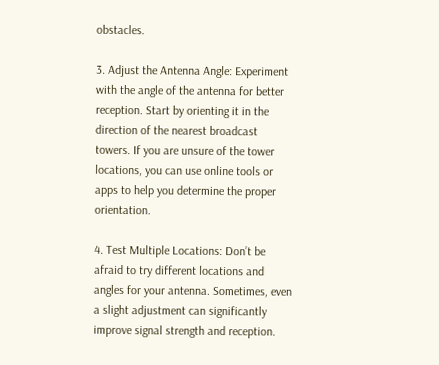obstacles.

3. Adjust the Antenna Angle: Experiment with the angle of the antenna for better reception. Start by orienting it in the direction of the nearest broadcast towers. If you are unsure of the tower locations, you can use online tools or apps to help you determine the proper orientation.

4. Test Multiple Locations: Don’t be afraid to try different locations and angles for your antenna. Sometimes, even a slight adjustment can significantly improve signal strength and reception.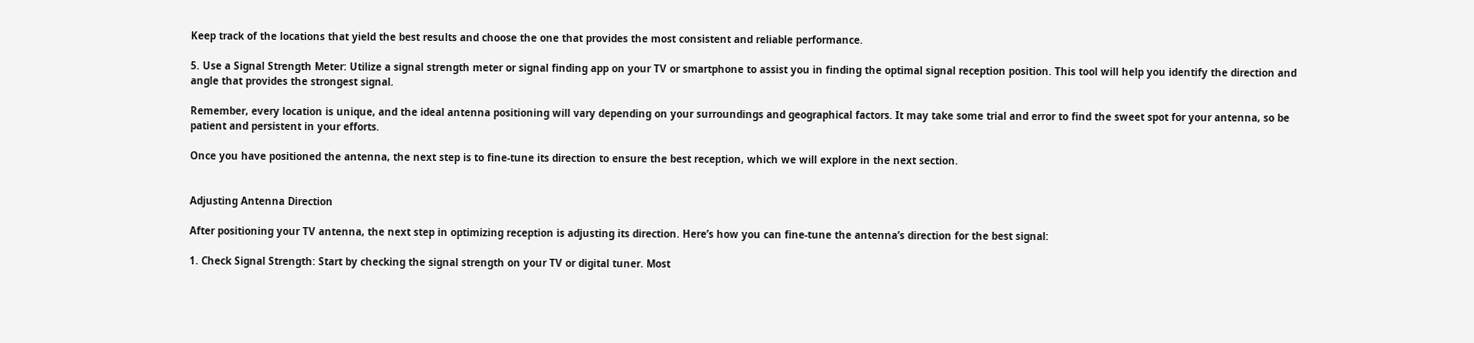Keep track of the locations that yield the best results and choose the one that provides the most consistent and reliable performance.

5. Use a Signal Strength Meter: Utilize a signal strength meter or signal finding app on your TV or smartphone to assist you in finding the optimal signal reception position. This tool will help you identify the direction and angle that provides the strongest signal.

Remember, every location is unique, and the ideal antenna positioning will vary depending on your surroundings and geographical factors. It may take some trial and error to find the sweet spot for your antenna, so be patient and persistent in your efforts.

Once you have positioned the antenna, the next step is to fine-tune its direction to ensure the best reception, which we will explore in the next section.


Adjusting Antenna Direction

After positioning your TV antenna, the next step in optimizing reception is adjusting its direction. Here’s how you can fine-tune the antenna’s direction for the best signal:

1. Check Signal Strength: Start by checking the signal strength on your TV or digital tuner. Most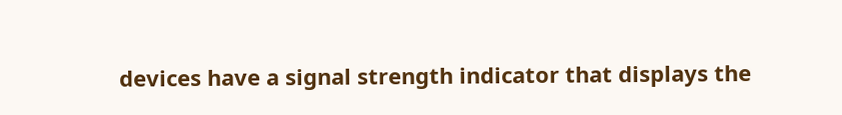devices have a signal strength indicator that displays the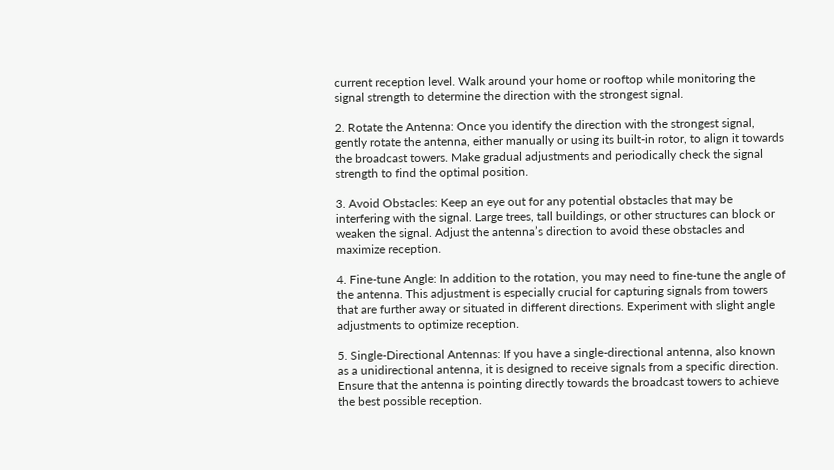current reception level. Walk around your home or rooftop while monitoring the signal strength to determine the direction with the strongest signal.

2. Rotate the Antenna: Once you identify the direction with the strongest signal, gently rotate the antenna, either manually or using its built-in rotor, to align it towards the broadcast towers. Make gradual adjustments and periodically check the signal strength to find the optimal position.

3. Avoid Obstacles: Keep an eye out for any potential obstacles that may be interfering with the signal. Large trees, tall buildings, or other structures can block or weaken the signal. Adjust the antenna’s direction to avoid these obstacles and maximize reception.

4. Fine-tune Angle: In addition to the rotation, you may need to fine-tune the angle of the antenna. This adjustment is especially crucial for capturing signals from towers that are further away or situated in different directions. Experiment with slight angle adjustments to optimize reception.

5. Single-Directional Antennas: If you have a single-directional antenna, also known as a unidirectional antenna, it is designed to receive signals from a specific direction. Ensure that the antenna is pointing directly towards the broadcast towers to achieve the best possible reception.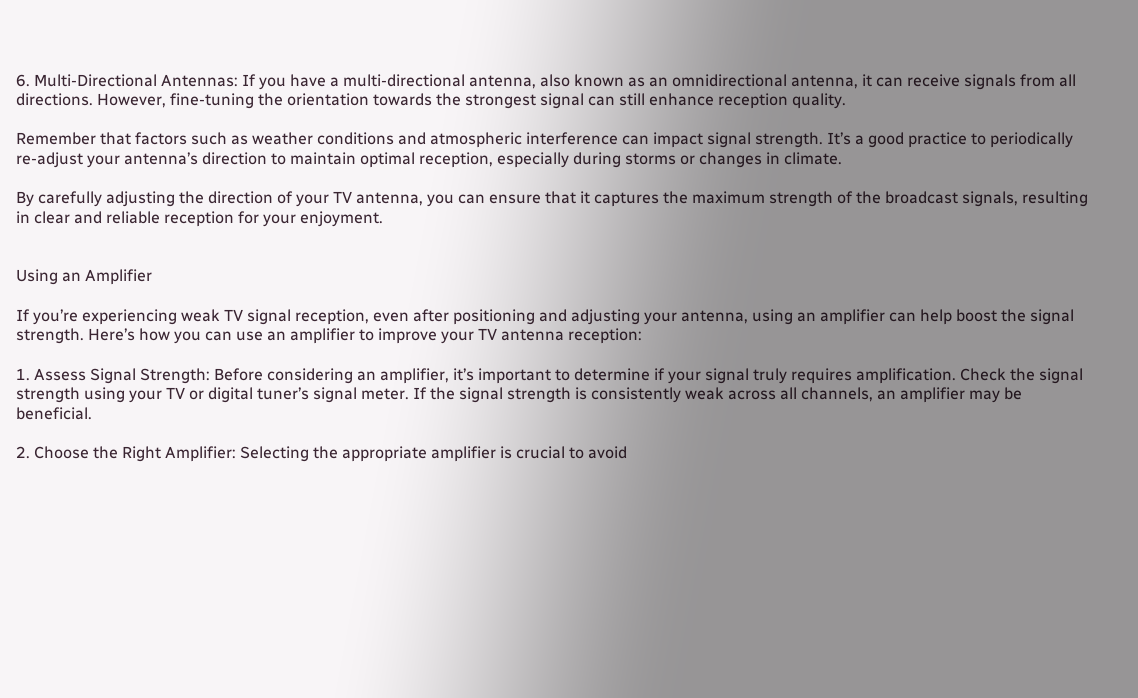6. Multi-Directional Antennas: If you have a multi-directional antenna, also known as an omnidirectional antenna, it can receive signals from all directions. However, fine-tuning the orientation towards the strongest signal can still enhance reception quality.

Remember that factors such as weather conditions and atmospheric interference can impact signal strength. It’s a good practice to periodically re-adjust your antenna’s direction to maintain optimal reception, especially during storms or changes in climate.

By carefully adjusting the direction of your TV antenna, you can ensure that it captures the maximum strength of the broadcast signals, resulting in clear and reliable reception for your enjoyment.


Using an Amplifier

If you’re experiencing weak TV signal reception, even after positioning and adjusting your antenna, using an amplifier can help boost the signal strength. Here’s how you can use an amplifier to improve your TV antenna reception:

1. Assess Signal Strength: Before considering an amplifier, it’s important to determine if your signal truly requires amplification. Check the signal strength using your TV or digital tuner’s signal meter. If the signal strength is consistently weak across all channels, an amplifier may be beneficial.

2. Choose the Right Amplifier: Selecting the appropriate amplifier is crucial to avoid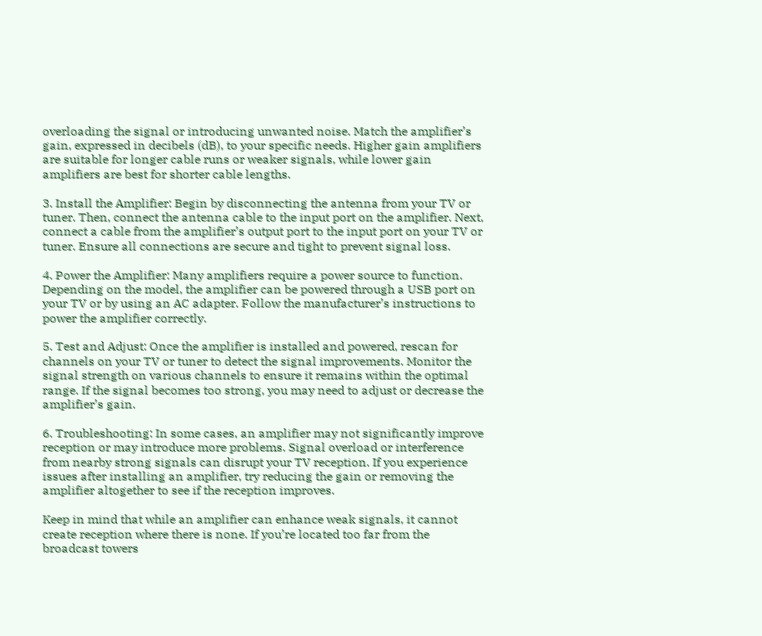overloading the signal or introducing unwanted noise. Match the amplifier’s gain, expressed in decibels (dB), to your specific needs. Higher gain amplifiers are suitable for longer cable runs or weaker signals, while lower gain amplifiers are best for shorter cable lengths.

3. Install the Amplifier: Begin by disconnecting the antenna from your TV or tuner. Then, connect the antenna cable to the input port on the amplifier. Next, connect a cable from the amplifier’s output port to the input port on your TV or tuner. Ensure all connections are secure and tight to prevent signal loss.

4. Power the Amplifier: Many amplifiers require a power source to function. Depending on the model, the amplifier can be powered through a USB port on your TV or by using an AC adapter. Follow the manufacturer’s instructions to power the amplifier correctly.

5. Test and Adjust: Once the amplifier is installed and powered, rescan for channels on your TV or tuner to detect the signal improvements. Monitor the signal strength on various channels to ensure it remains within the optimal range. If the signal becomes too strong, you may need to adjust or decrease the amplifier’s gain.

6. Troubleshooting: In some cases, an amplifier may not significantly improve reception or may introduce more problems. Signal overload or interference from nearby strong signals can disrupt your TV reception. If you experience issues after installing an amplifier, try reducing the gain or removing the amplifier altogether to see if the reception improves.

Keep in mind that while an amplifier can enhance weak signals, it cannot create reception where there is none. If you’re located too far from the broadcast towers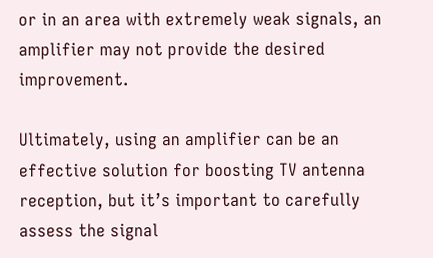or in an area with extremely weak signals, an amplifier may not provide the desired improvement.

Ultimately, using an amplifier can be an effective solution for boosting TV antenna reception, but it’s important to carefully assess the signal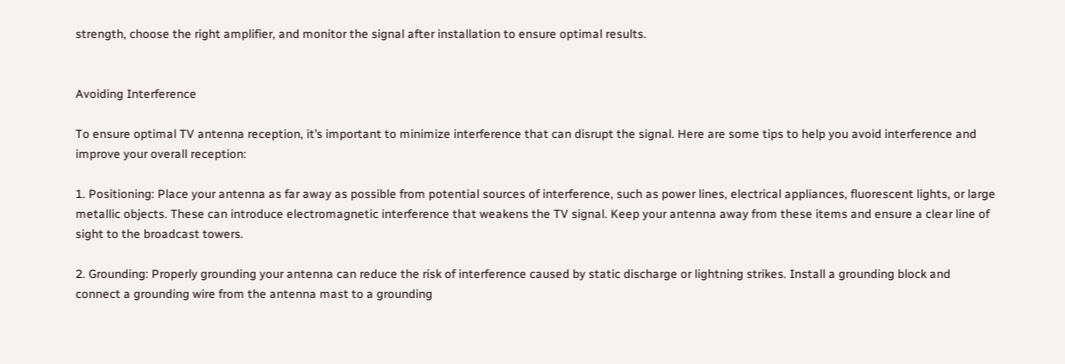strength, choose the right amplifier, and monitor the signal after installation to ensure optimal results.


Avoiding Interference

To ensure optimal TV antenna reception, it’s important to minimize interference that can disrupt the signal. Here are some tips to help you avoid interference and improve your overall reception:

1. Positioning: Place your antenna as far away as possible from potential sources of interference, such as power lines, electrical appliances, fluorescent lights, or large metallic objects. These can introduce electromagnetic interference that weakens the TV signal. Keep your antenna away from these items and ensure a clear line of sight to the broadcast towers.

2. Grounding: Properly grounding your antenna can reduce the risk of interference caused by static discharge or lightning strikes. Install a grounding block and connect a grounding wire from the antenna mast to a grounding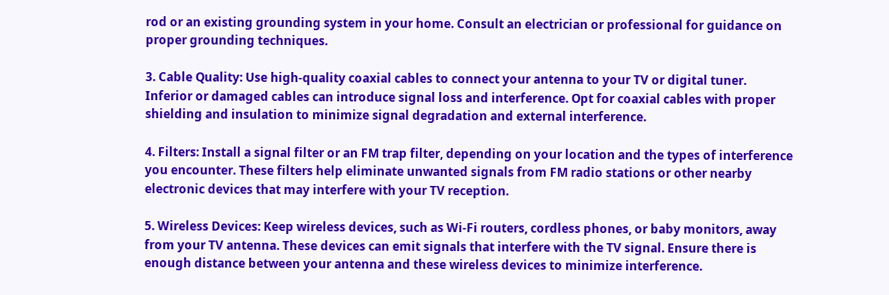rod or an existing grounding system in your home. Consult an electrician or professional for guidance on proper grounding techniques.

3. Cable Quality: Use high-quality coaxial cables to connect your antenna to your TV or digital tuner. Inferior or damaged cables can introduce signal loss and interference. Opt for coaxial cables with proper shielding and insulation to minimize signal degradation and external interference.

4. Filters: Install a signal filter or an FM trap filter, depending on your location and the types of interference you encounter. These filters help eliminate unwanted signals from FM radio stations or other nearby electronic devices that may interfere with your TV reception.

5. Wireless Devices: Keep wireless devices, such as Wi-Fi routers, cordless phones, or baby monitors, away from your TV antenna. These devices can emit signals that interfere with the TV signal. Ensure there is enough distance between your antenna and these wireless devices to minimize interference.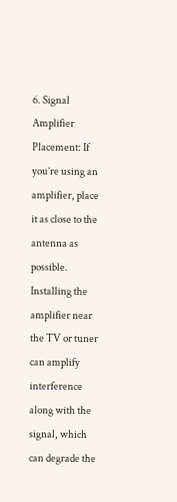6. Signal Amplifier Placement: If you’re using an amplifier, place it as close to the antenna as possible. Installing the amplifier near the TV or tuner can amplify interference along with the signal, which can degrade the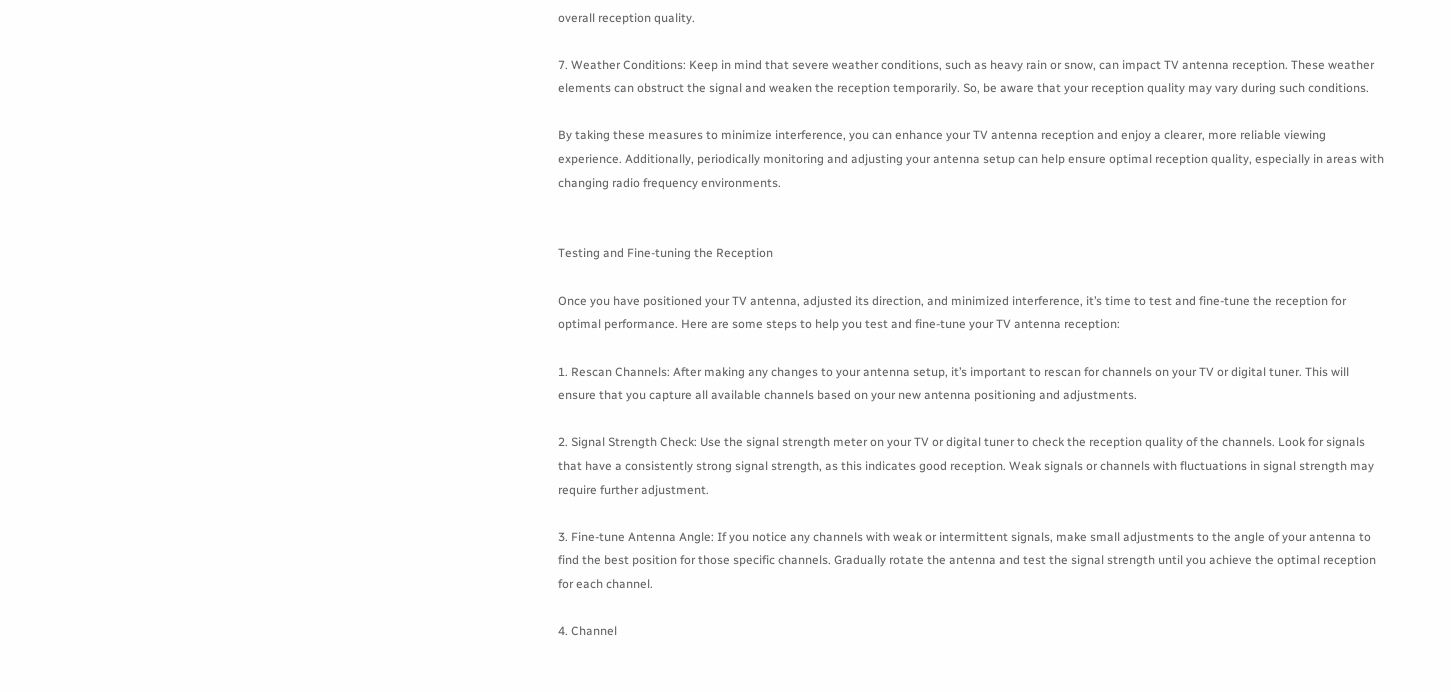overall reception quality.

7. Weather Conditions: Keep in mind that severe weather conditions, such as heavy rain or snow, can impact TV antenna reception. These weather elements can obstruct the signal and weaken the reception temporarily. So, be aware that your reception quality may vary during such conditions.

By taking these measures to minimize interference, you can enhance your TV antenna reception and enjoy a clearer, more reliable viewing experience. Additionally, periodically monitoring and adjusting your antenna setup can help ensure optimal reception quality, especially in areas with changing radio frequency environments.


Testing and Fine-tuning the Reception

Once you have positioned your TV antenna, adjusted its direction, and minimized interference, it’s time to test and fine-tune the reception for optimal performance. Here are some steps to help you test and fine-tune your TV antenna reception:

1. Rescan Channels: After making any changes to your antenna setup, it’s important to rescan for channels on your TV or digital tuner. This will ensure that you capture all available channels based on your new antenna positioning and adjustments.

2. Signal Strength Check: Use the signal strength meter on your TV or digital tuner to check the reception quality of the channels. Look for signals that have a consistently strong signal strength, as this indicates good reception. Weak signals or channels with fluctuations in signal strength may require further adjustment.

3. Fine-tune Antenna Angle: If you notice any channels with weak or intermittent signals, make small adjustments to the angle of your antenna to find the best position for those specific channels. Gradually rotate the antenna and test the signal strength until you achieve the optimal reception for each channel.

4. Channel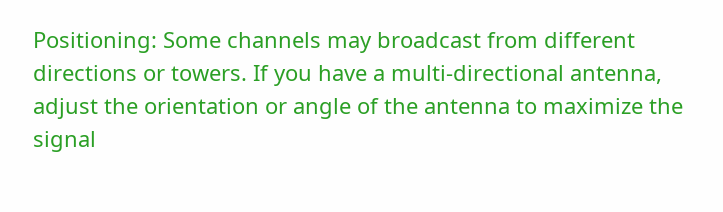Positioning: Some channels may broadcast from different directions or towers. If you have a multi-directional antenna, adjust the orientation or angle of the antenna to maximize the signal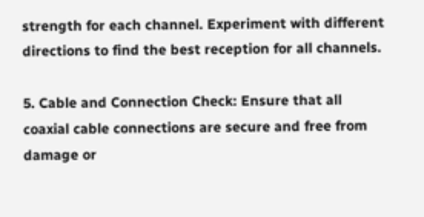strength for each channel. Experiment with different directions to find the best reception for all channels.

5. Cable and Connection Check: Ensure that all coaxial cable connections are secure and free from damage or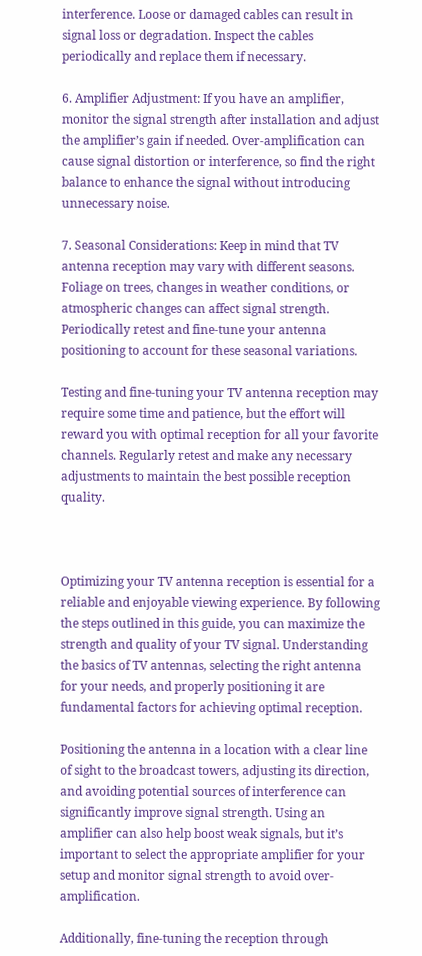interference. Loose or damaged cables can result in signal loss or degradation. Inspect the cables periodically and replace them if necessary.

6. Amplifier Adjustment: If you have an amplifier, monitor the signal strength after installation and adjust the amplifier’s gain if needed. Over-amplification can cause signal distortion or interference, so find the right balance to enhance the signal without introducing unnecessary noise.

7. Seasonal Considerations: Keep in mind that TV antenna reception may vary with different seasons. Foliage on trees, changes in weather conditions, or atmospheric changes can affect signal strength. Periodically retest and fine-tune your antenna positioning to account for these seasonal variations.

Testing and fine-tuning your TV antenna reception may require some time and patience, but the effort will reward you with optimal reception for all your favorite channels. Regularly retest and make any necessary adjustments to maintain the best possible reception quality.



Optimizing your TV antenna reception is essential for a reliable and enjoyable viewing experience. By following the steps outlined in this guide, you can maximize the strength and quality of your TV signal. Understanding the basics of TV antennas, selecting the right antenna for your needs, and properly positioning it are fundamental factors for achieving optimal reception.

Positioning the antenna in a location with a clear line of sight to the broadcast towers, adjusting its direction, and avoiding potential sources of interference can significantly improve signal strength. Using an amplifier can also help boost weak signals, but it’s important to select the appropriate amplifier for your setup and monitor signal strength to avoid over-amplification.

Additionally, fine-tuning the reception through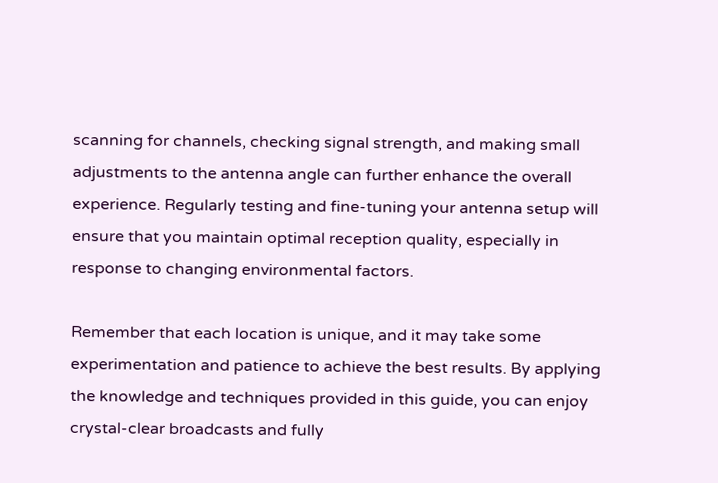scanning for channels, checking signal strength, and making small adjustments to the antenna angle can further enhance the overall experience. Regularly testing and fine-tuning your antenna setup will ensure that you maintain optimal reception quality, especially in response to changing environmental factors.

Remember that each location is unique, and it may take some experimentation and patience to achieve the best results. By applying the knowledge and techniques provided in this guide, you can enjoy crystal-clear broadcasts and fully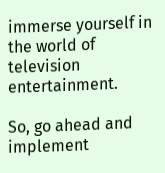immerse yourself in the world of television entertainment.

So, go ahead and implement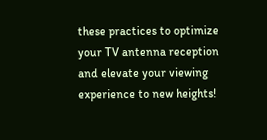these practices to optimize your TV antenna reception and elevate your viewing experience to new heights!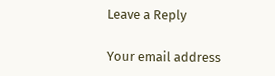Leave a Reply

Your email address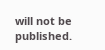will not be published.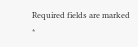Required fields are marked *